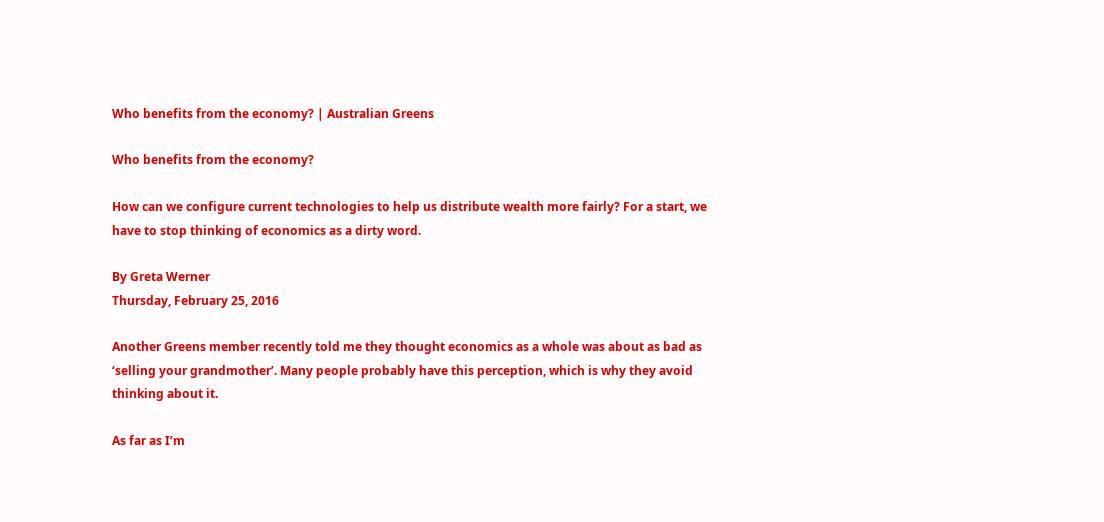Who benefits from the economy? | Australian Greens

Who benefits from the economy?

How can we configure current technologies to help us distribute wealth more fairly? For a start, we have to stop thinking of economics as a dirty word.

By Greta Werner
Thursday, February 25, 2016

Another Greens member recently told me they thought economics as a whole was about as bad as ‘selling your grandmother’. Many people probably have this perception, which is why they avoid thinking about it.

As far as I’m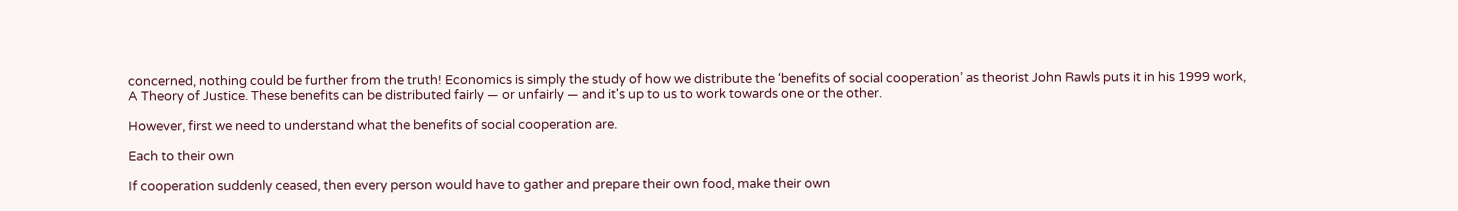concerned, nothing could be further from the truth! Economics is simply the study of how we distribute the ‘benefits of social cooperation’ as theorist John Rawls puts it in his 1999 work, A Theory of Justice. These benefits can be distributed fairly — or unfairly — and it's up to us to work towards one or the other.

However, first we need to understand what the benefits of social cooperation are.

Each to their own

If cooperation suddenly ceased, then every person would have to gather and prepare their own food, make their own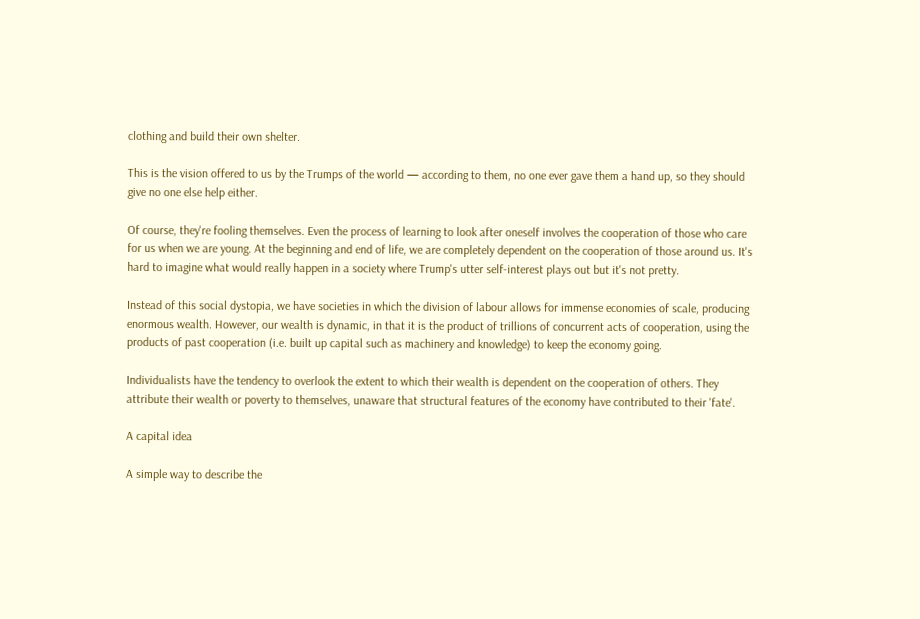clothing and build their own shelter.

This is the vision offered to us by the Trumps of the world — according to them, no one ever gave them a hand up, so they should give no one else help either.

Of course, they're fooling themselves. Even the process of learning to look after oneself involves the cooperation of those who care for us when we are young. At the beginning and end of life, we are completely dependent on the cooperation of those around us. It's hard to imagine what would really happen in a society where Trump's utter self-interest plays out but it's not pretty.

Instead of this social dystopia, we have societies in which the division of labour allows for immense economies of scale, producing enormous wealth. However, our wealth is dynamic, in that it is the product of trillions of concurrent acts of cooperation, using the products of past cooperation (i.e. built up capital such as machinery and knowledge) to keep the economy going.

Individualists have the tendency to overlook the extent to which their wealth is dependent on the cooperation of others. They attribute their wealth or poverty to themselves, unaware that structural features of the economy have contributed to their 'fate'.

A capital idea

A simple way to describe the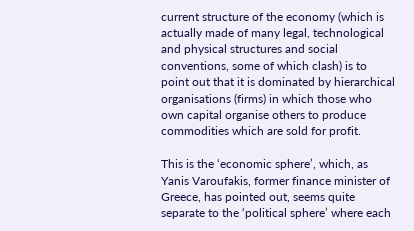current structure of the economy (which is actually made of many legal, technological and physical structures and social conventions, some of which clash) is to point out that it is dominated by hierarchical organisations (firms) in which those who own capital organise others to produce commodities which are sold for profit.

This is the ‘economic sphere’, which, as Yanis Varoufakis, former finance minister of Greece, has pointed out, seems quite separate to the ‘political sphere’ where each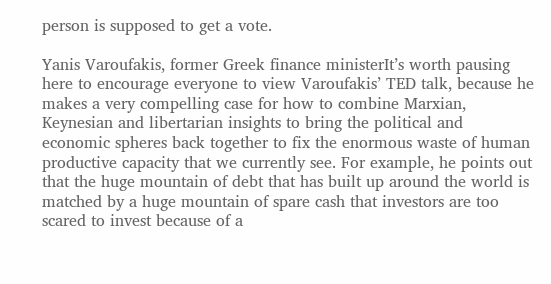person is supposed to get a vote.

Yanis Varoufakis, former Greek finance ministerIt’s worth pausing here to encourage everyone to view Varoufakis’ TED talk, because he makes a very compelling case for how to combine Marxian, Keynesian and libertarian insights to bring the political and economic spheres back together to fix the enormous waste of human productive capacity that we currently see. For example, he points out that the huge mountain of debt that has built up around the world is matched by a huge mountain of spare cash that investors are too scared to invest because of a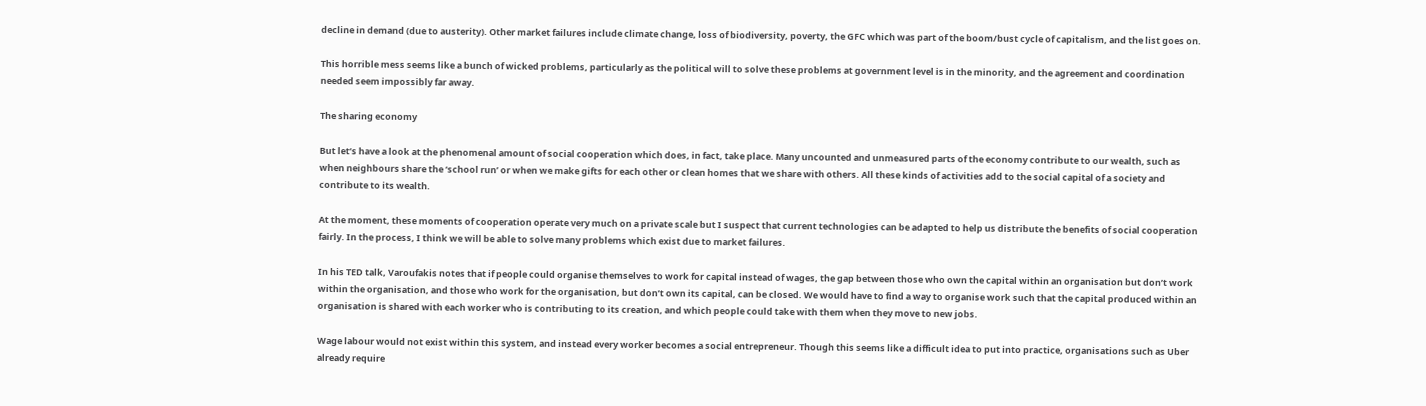decline in demand (due to austerity). Other market failures include climate change, loss of biodiversity, poverty, the GFC which was part of the boom/bust cycle of capitalism, and the list goes on.

This horrible mess seems like a bunch of wicked problems, particularly as the political will to solve these problems at government level is in the minority, and the agreement and coordination needed seem impossibly far away.

The sharing economy

But let’s have a look at the phenomenal amount of social cooperation which does, in fact, take place. Many uncounted and unmeasured parts of the economy contribute to our wealth, such as when neighbours share the ‘school run’ or when we make gifts for each other or clean homes that we share with others. All these kinds of activities add to the social capital of a society and contribute to its wealth.

At the moment, these moments of cooperation operate very much on a private scale but I suspect that current technologies can be adapted to help us distribute the benefits of social cooperation fairly. In the process, I think we will be able to solve many problems which exist due to market failures.

In his TED talk, Varoufakis notes that if people could organise themselves to work for capital instead of wages, the gap between those who own the capital within an organisation but don’t work within the organisation, and those who work for the organisation, but don’t own its capital, can be closed. We would have to find a way to organise work such that the capital produced within an organisation is shared with each worker who is contributing to its creation, and which people could take with them when they move to new jobs.

Wage labour would not exist within this system, and instead every worker becomes a social entrepreneur. Though this seems like a difficult idea to put into practice, organisations such as Uber already require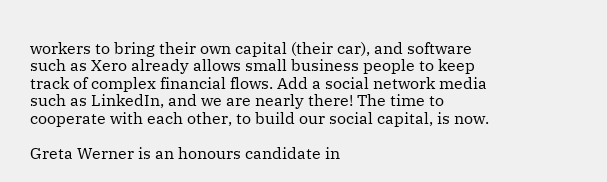workers to bring their own capital (their car), and software such as Xero already allows small business people to keep track of complex financial flows. Add a social network media such as LinkedIn, and we are nearly there! The time to cooperate with each other, to build our social capital, is now.

Greta Werner is an honours candidate in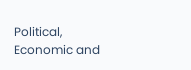Political, Economic and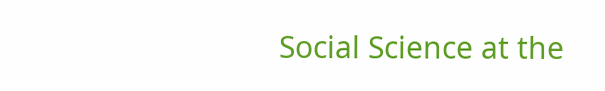Social Science at the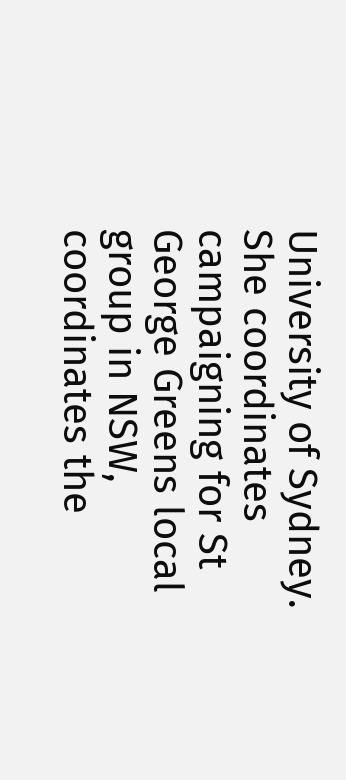University of Sydney. She coordinates campaigning for St George Greens local group in NSW, coordinates the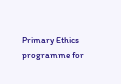Primary Ethics programme for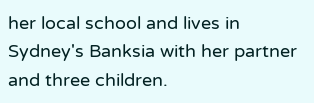her local school and lives in Sydney's Banksia with her partner and three children.